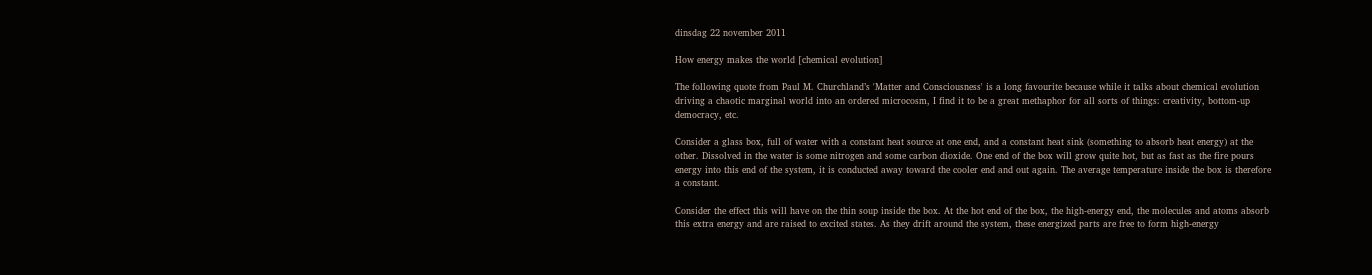dinsdag 22 november 2011

How energy makes the world [chemical evolution]

The following quote from Paul M. Churchland’s 'Matter and Consciousness' is a long favourite because while it talks about chemical evolution driving a chaotic marginal world into an ordered microcosm, I find it to be a great methaphor for all sorts of things: creativity, bottom-up democracy, etc.

Consider a glass box, full of water with a constant heat source at one end, and a constant heat sink (something to absorb heat energy) at the other. Dissolved in the water is some nitrogen and some carbon dioxide. One end of the box will grow quite hot, but as fast as the fire pours energy into this end of the system, it is conducted away toward the cooler end and out again. The average temperature inside the box is therefore a constant.

Consider the effect this will have on the thin soup inside the box. At the hot end of the box, the high-energy end, the molecules and atoms absorb this extra energy and are raised to excited states. As they drift around the system, these energized parts are free to form high-energy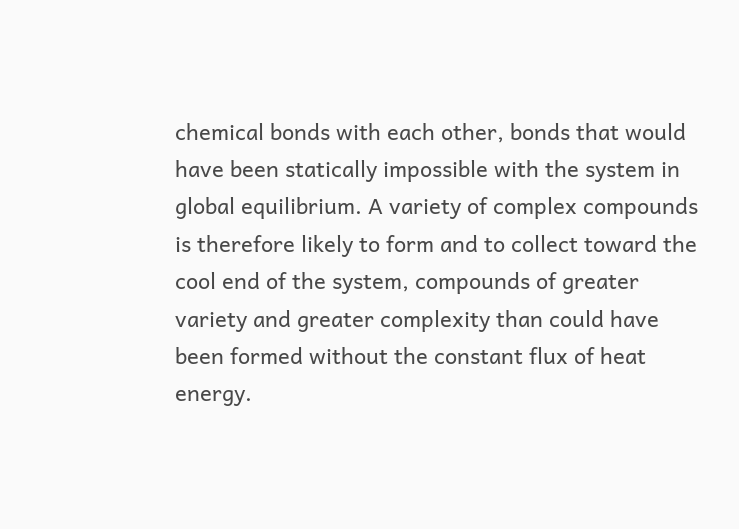chemical bonds with each other, bonds that would have been statically impossible with the system in global equilibrium. A variety of complex compounds is therefore likely to form and to collect toward the cool end of the system, compounds of greater variety and greater complexity than could have been formed without the constant flux of heat energy.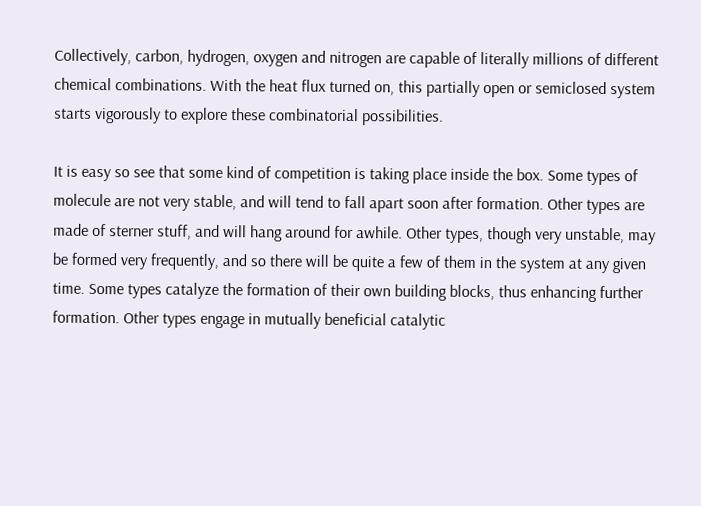Collectively, carbon, hydrogen, oxygen and nitrogen are capable of literally millions of different chemical combinations. With the heat flux turned on, this partially open or semiclosed system starts vigorously to explore these combinatorial possibilities.

It is easy so see that some kind of competition is taking place inside the box. Some types of molecule are not very stable, and will tend to fall apart soon after formation. Other types are made of sterner stuff, and will hang around for awhile. Other types, though very unstable, may be formed very frequently, and so there will be quite a few of them in the system at any given time. Some types catalyze the formation of their own building blocks, thus enhancing further formation. Other types engage in mutually beneficial catalytic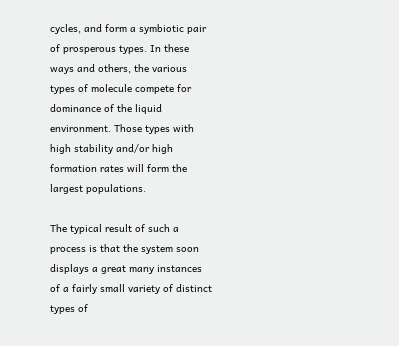cycles, and form a symbiotic pair of prosperous types. In these ways and others, the various types of molecule compete for dominance of the liquid environment. Those types with high stability and/or high formation rates will form the largest populations.

The typical result of such a process is that the system soon displays a great many instances of a fairly small variety of distinct types of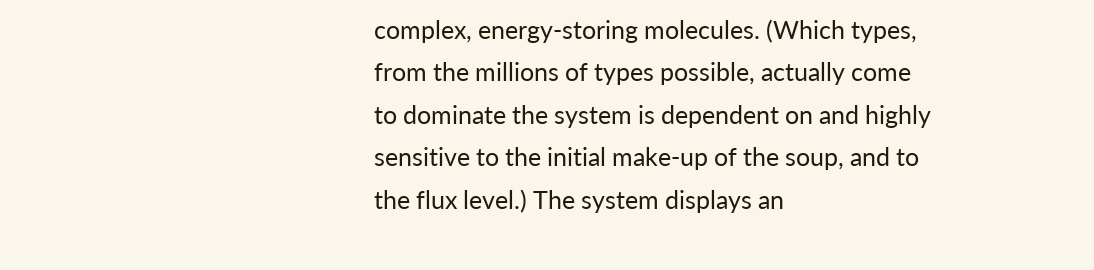complex, energy-storing molecules. (Which types, from the millions of types possible, actually come to dominate the system is dependent on and highly sensitive to the initial make-up of the soup, and to the flux level.) The system displays an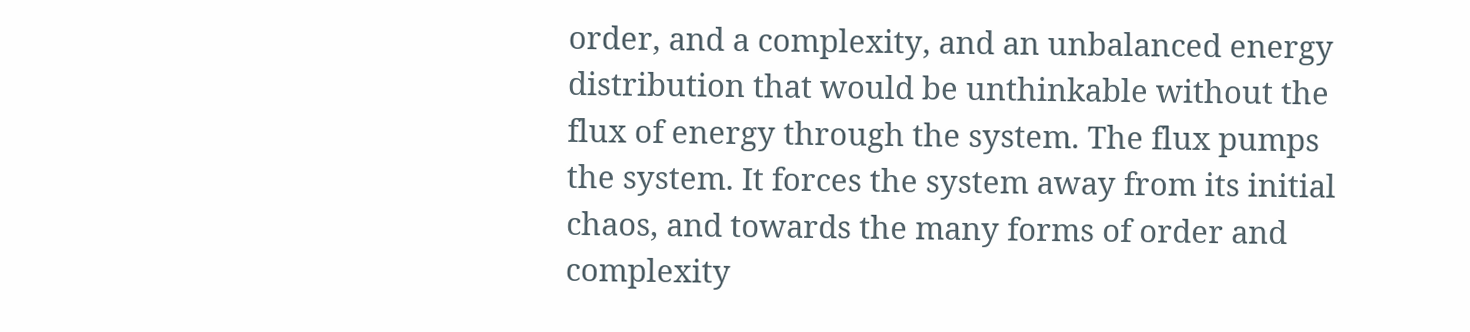order, and a complexity, and an unbalanced energy distribution that would be unthinkable without the flux of energy through the system. The flux pumps the system. It forces the system away from its initial chaos, and towards the many forms of order and complexity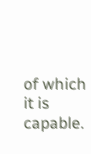of which it is capable.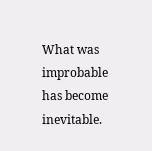What was improbable has become inevitable.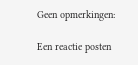Geen opmerkingen:

Een reactie posten